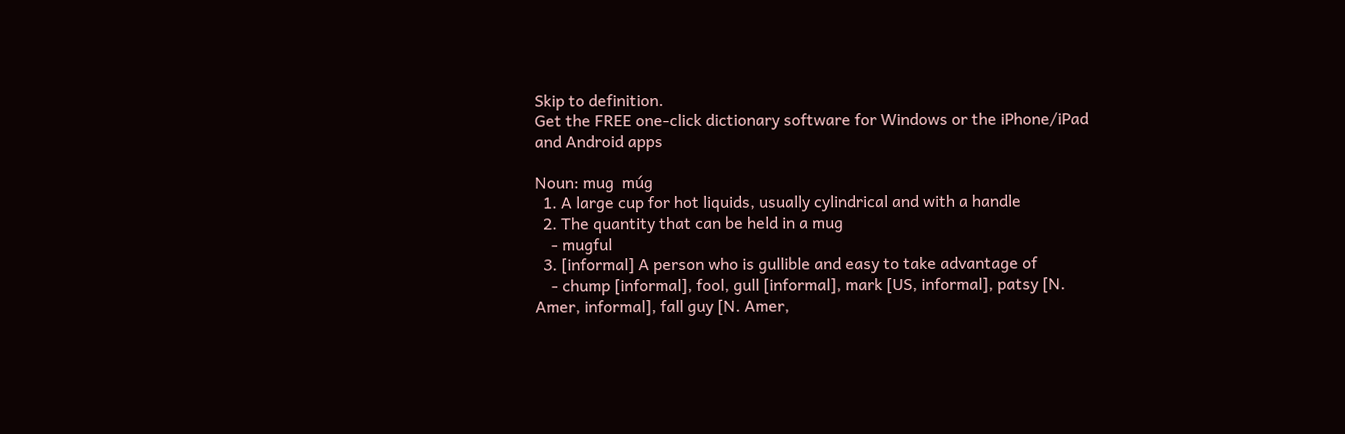Skip to definition.
Get the FREE one-click dictionary software for Windows or the iPhone/iPad and Android apps

Noun: mug  múg
  1. A large cup for hot liquids, usually cylindrical and with a handle
  2. The quantity that can be held in a mug
    - mugful
  3. [informal] A person who is gullible and easy to take advantage of
    - chump [informal], fool, gull [informal], mark [US, informal], patsy [N. Amer, informal], fall guy [N. Amer,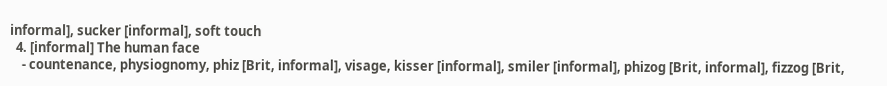informal], sucker [informal], soft touch
  4. [informal] The human face
    - countenance, physiognomy, phiz [Brit, informal], visage, kisser [informal], smiler [informal], phizog [Brit, informal], fizzog [Brit,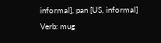informal], pan [US, informal]
Verb: mug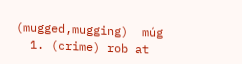(mugged,mugging)  múg
  1. (crime) rob at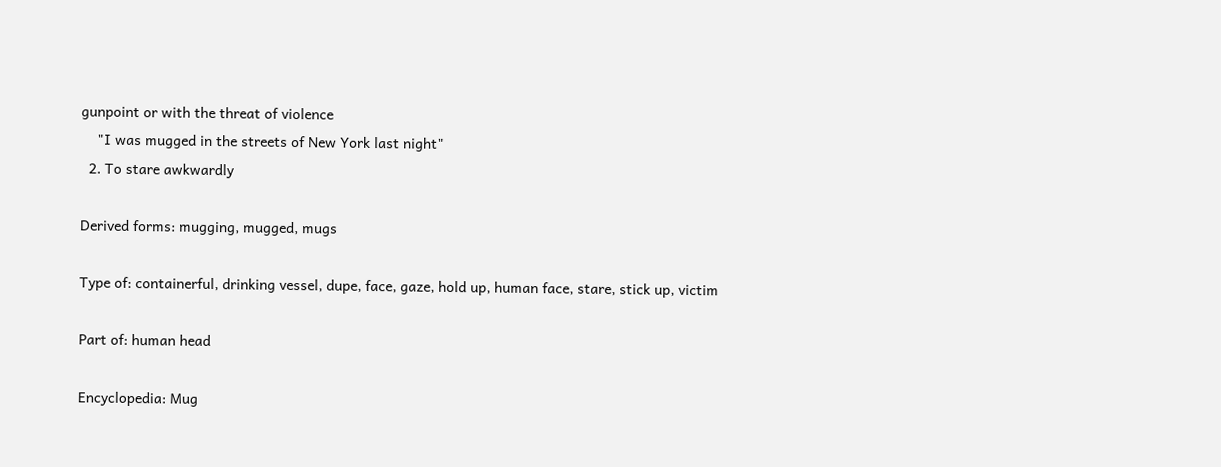gunpoint or with the threat of violence
    "I was mugged in the streets of New York last night"
  2. To stare awkwardly

Derived forms: mugging, mugged, mugs

Type of: containerful, drinking vessel, dupe, face, gaze, hold up, human face, stare, stick up, victim

Part of: human head

Encyclopedia: Mug